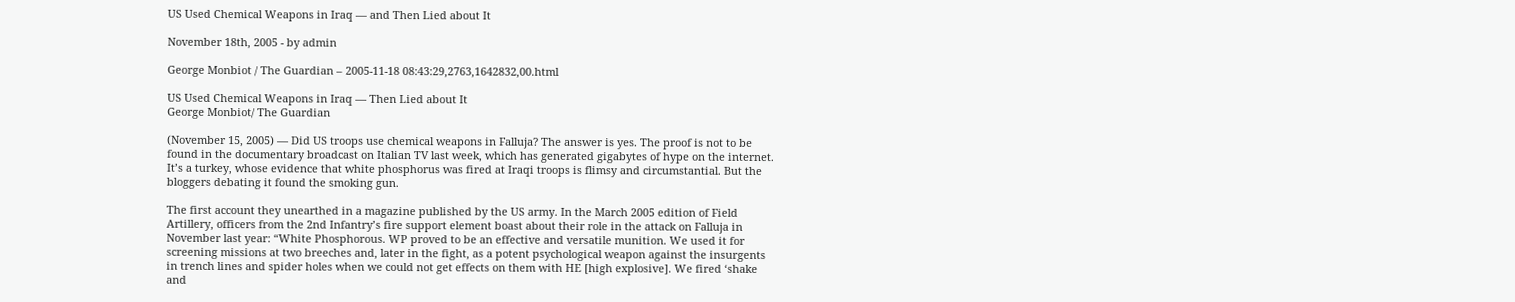US Used Chemical Weapons in Iraq — and Then Lied about It

November 18th, 2005 - by admin

George Monbiot / The Guardian – 2005-11-18 08:43:29,2763,1642832,00.html

US Used Chemical Weapons in Iraq — Then Lied about It
George Monbiot/ The Guardian

(November 15, 2005) — Did US troops use chemical weapons in Falluja? The answer is yes. The proof is not to be found in the documentary broadcast on Italian TV last week, which has generated gigabytes of hype on the internet. It’s a turkey, whose evidence that white phosphorus was fired at Iraqi troops is flimsy and circumstantial. But the bloggers debating it found the smoking gun.

The first account they unearthed in a magazine published by the US army. In the March 2005 edition of Field Artillery, officers from the 2nd Infantry’s fire support element boast about their role in the attack on Falluja in November last year: “White Phosphorous. WP proved to be an effective and versatile munition. We used it for screening missions at two breeches and, later in the fight, as a potent psychological weapon against the insurgents in trench lines and spider holes when we could not get effects on them with HE [high explosive]. We fired ‘shake and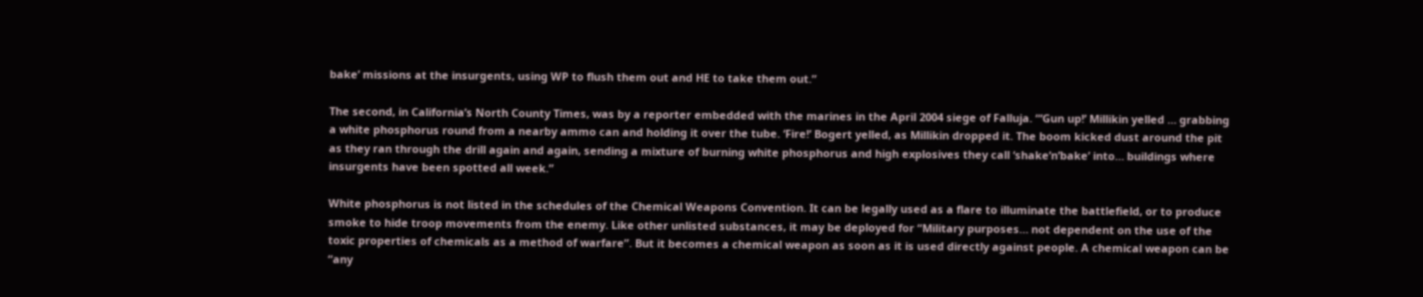bake’ missions at the insurgents, using WP to flush them out and HE to take them out.”

The second, in California’s North County Times, was by a reporter embedded with the marines in the April 2004 siege of Falluja. “‘Gun up!’ Millikin yelled … grabbing a white phosphorus round from a nearby ammo can and holding it over the tube. ‘Fire!’ Bogert yelled, as Millikin dropped it. The boom kicked dust around the pit as they ran through the drill again and again, sending a mixture of burning white phosphorus and high explosives they call ‘shake’n’bake’ into… buildings where insurgents have been spotted all week.”

White phosphorus is not listed in the schedules of the Chemical Weapons Convention. It can be legally used as a flare to illuminate the battlefield, or to produce smoke to hide troop movements from the enemy. Like other unlisted substances, it may be deployed for “Military purposes… not dependent on the use of the toxic properties of chemicals as a method of warfare”. But it becomes a chemical weapon as soon as it is used directly against people. A chemical weapon can be “any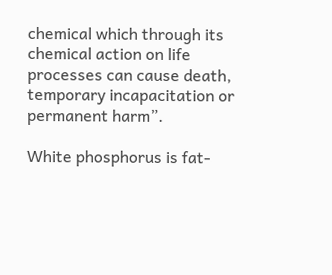chemical which through its chemical action on life processes can cause death, temporary incapacitation or permanent harm”.

White phosphorus is fat-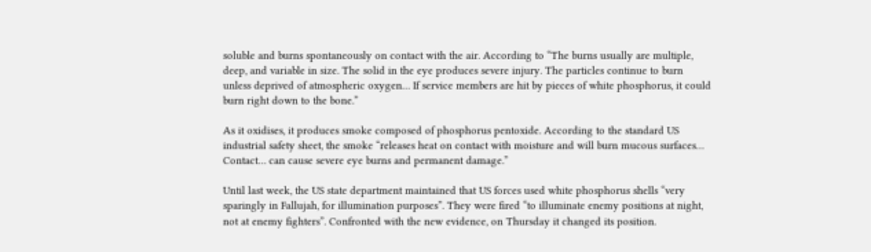soluble and burns spontaneously on contact with the air. According to “The burns usually are multiple, deep, and variable in size. The solid in the eye produces severe injury. The particles continue to burn unless deprived of atmospheric oxygen… If service members are hit by pieces of white phosphorus, it could burn right down to the bone.”

As it oxidises, it produces smoke composed of phosphorus pentoxide. According to the standard US industrial safety sheet, the smoke “releases heat on contact with moisture and will burn mucous surfaces… Contact… can cause severe eye burns and permanent damage.”

Until last week, the US state department maintained that US forces used white phosphorus shells “very sparingly in Fallujah, for illumination purposes”. They were fired “to illuminate enemy positions at night, not at enemy fighters”. Confronted with the new evidence, on Thursday it changed its position.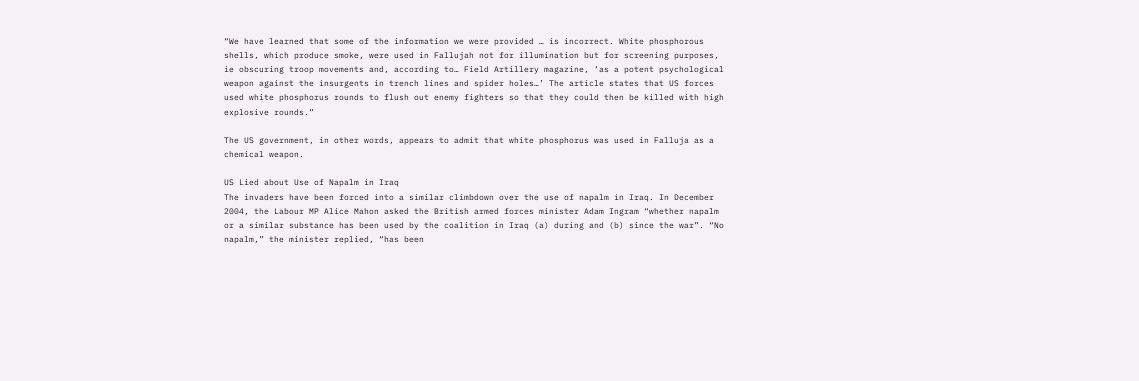“We have learned that some of the information we were provided … is incorrect. White phosphorous shells, which produce smoke, were used in Fallujah not for illumination but for screening purposes, ie obscuring troop movements and, according to… Field Artillery magazine, ‘as a potent psychological weapon against the insurgents in trench lines and spider holes…’ The article states that US forces used white phosphorus rounds to flush out enemy fighters so that they could then be killed with high explosive rounds.”

The US government, in other words, appears to admit that white phosphorus was used in Falluja as a chemical weapon.

US Lied about Use of Napalm in Iraq
The invaders have been forced into a similar climbdown over the use of napalm in Iraq. In December 2004, the Labour MP Alice Mahon asked the British armed forces minister Adam Ingram “whether napalm or a similar substance has been used by the coalition in Iraq (a) during and (b) since the war”. “No napalm,” the minister replied, “has been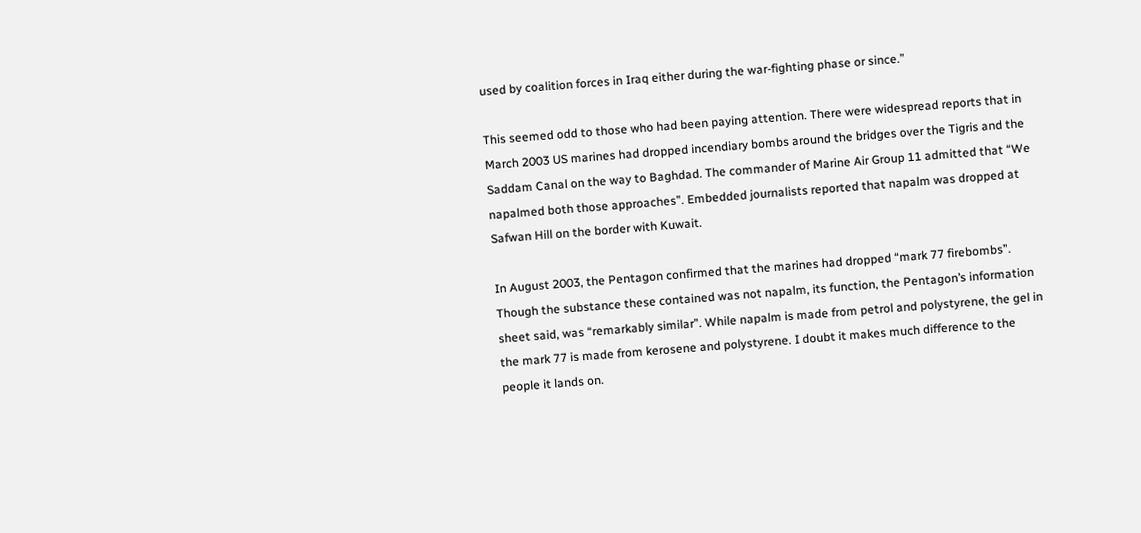used by coalition forces in Iraq either during the war-fighting phase or since.”

This seemed odd to those who had been paying attention. There were widespread reports that in March 2003 US marines had dropped incendiary bombs around the bridges over the Tigris and the Saddam Canal on the way to Baghdad. The commander of Marine Air Group 11 admitted that “We napalmed both those approaches”. Embedded journalists reported that napalm was dropped at Safwan Hill on the border with Kuwait.

In August 2003, the Pentagon confirmed that the marines had dropped “mark 77 firebombs”. Though the substance these contained was not napalm, its function, the Pentagon’s information sheet said, was “remarkably similar”. While napalm is made from petrol and polystyrene, the gel in the mark 77 is made from kerosene and polystyrene. I doubt it makes much difference to the people it lands on.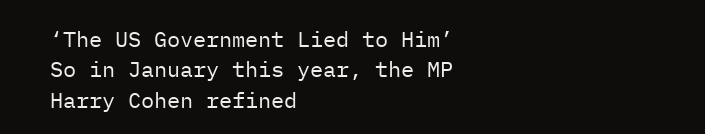‘The US Government Lied to Him’
So in January this year, the MP Harry Cohen refined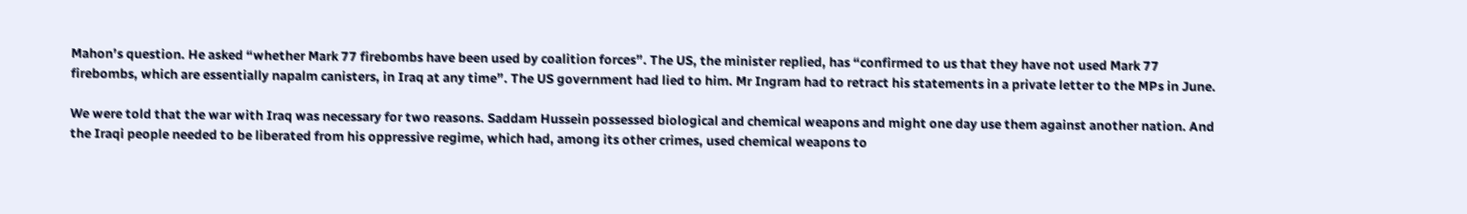Mahon’s question. He asked “whether Mark 77 firebombs have been used by coalition forces”. The US, the minister replied, has “confirmed to us that they have not used Mark 77 firebombs, which are essentially napalm canisters, in Iraq at any time”. The US government had lied to him. Mr Ingram had to retract his statements in a private letter to the MPs in June.

We were told that the war with Iraq was necessary for two reasons. Saddam Hussein possessed biological and chemical weapons and might one day use them against another nation. And the Iraqi people needed to be liberated from his oppressive regime, which had, among its other crimes, used chemical weapons to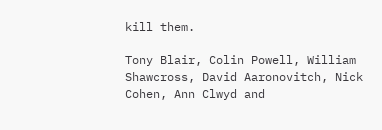kill them.

Tony Blair, Colin Powell, William Shawcross, David Aaronovitch, Nick Cohen, Ann Clwyd and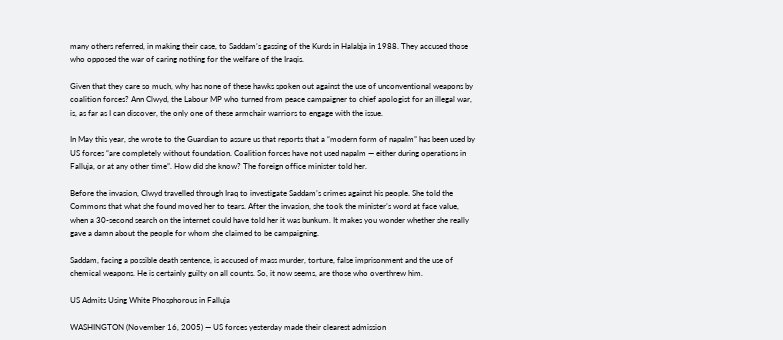many others referred, in making their case, to Saddam’s gassing of the Kurds in Halabja in 1988. They accused those who opposed the war of caring nothing for the welfare of the Iraqis.

Given that they care so much, why has none of these hawks spoken out against the use of unconventional weapons by coalition forces? Ann Clwyd, the Labour MP who turned from peace campaigner to chief apologist for an illegal war, is, as far as I can discover, the only one of these armchair warriors to engage with the issue.

In May this year, she wrote to the Guardian to assure us that reports that a “modern form of napalm” has been used by US forces “are completely without foundation. Coalition forces have not used napalm — either during operations in Falluja, or at any other time”. How did she know? The foreign office minister told her.

Before the invasion, Clwyd travelled through Iraq to investigate Saddam’s crimes against his people. She told the Commons that what she found moved her to tears. After the invasion, she took the minister’s word at face value, when a 30-second search on the internet could have told her it was bunkum. It makes you wonder whether she really gave a damn about the people for whom she claimed to be campaigning.

Saddam, facing a possible death sentence, is accused of mass murder, torture, false imprisonment and the use of chemical weapons. He is certainly guilty on all counts. So, it now seems, are those who overthrew him.

US Admits Using White Phosphorous in Falluja

WASHINGTON (November 16, 2005) — US forces yesterday made their clearest admission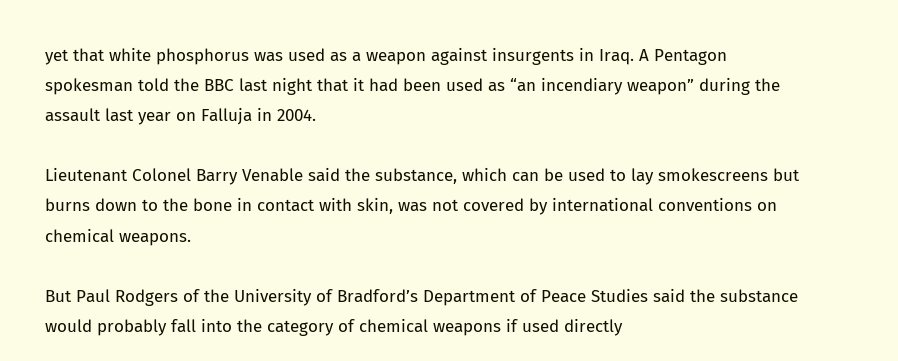yet that white phosphorus was used as a weapon against insurgents in Iraq. A Pentagon spokesman told the BBC last night that it had been used as “an incendiary weapon” during the assault last year on Falluja in 2004.

Lieutenant Colonel Barry Venable said the substance, which can be used to lay smokescreens but burns down to the bone in contact with skin, was not covered by international conventions on chemical weapons.

But Paul Rodgers of the University of Bradford’s Department of Peace Studies said the substance would probably fall into the category of chemical weapons if used directly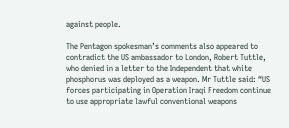against people.

The Pentagon spokesman’s comments also appeared to contradict the US ambassador to London, Robert Tuttle, who denied in a letter to the Independent that white phosphorus was deployed as a weapon. Mr Tuttle said: “US forces participating in Operation Iraqi Freedom continue to use appropriate lawful conventional weapons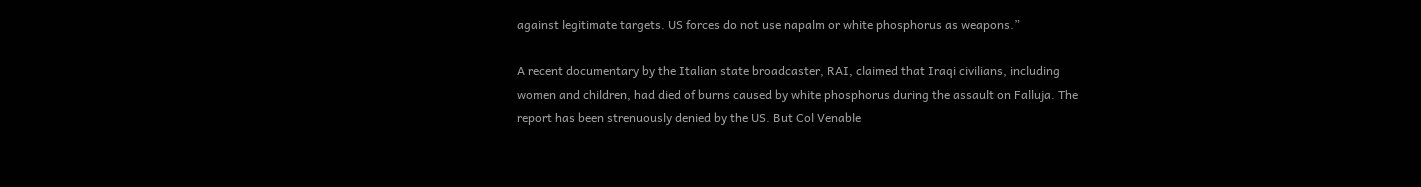against legitimate targets. US forces do not use napalm or white phosphorus as weapons.”

A recent documentary by the Italian state broadcaster, RAI, claimed that Iraqi civilians, including women and children, had died of burns caused by white phosphorus during the assault on Falluja. The report has been strenuously denied by the US. But Col Venable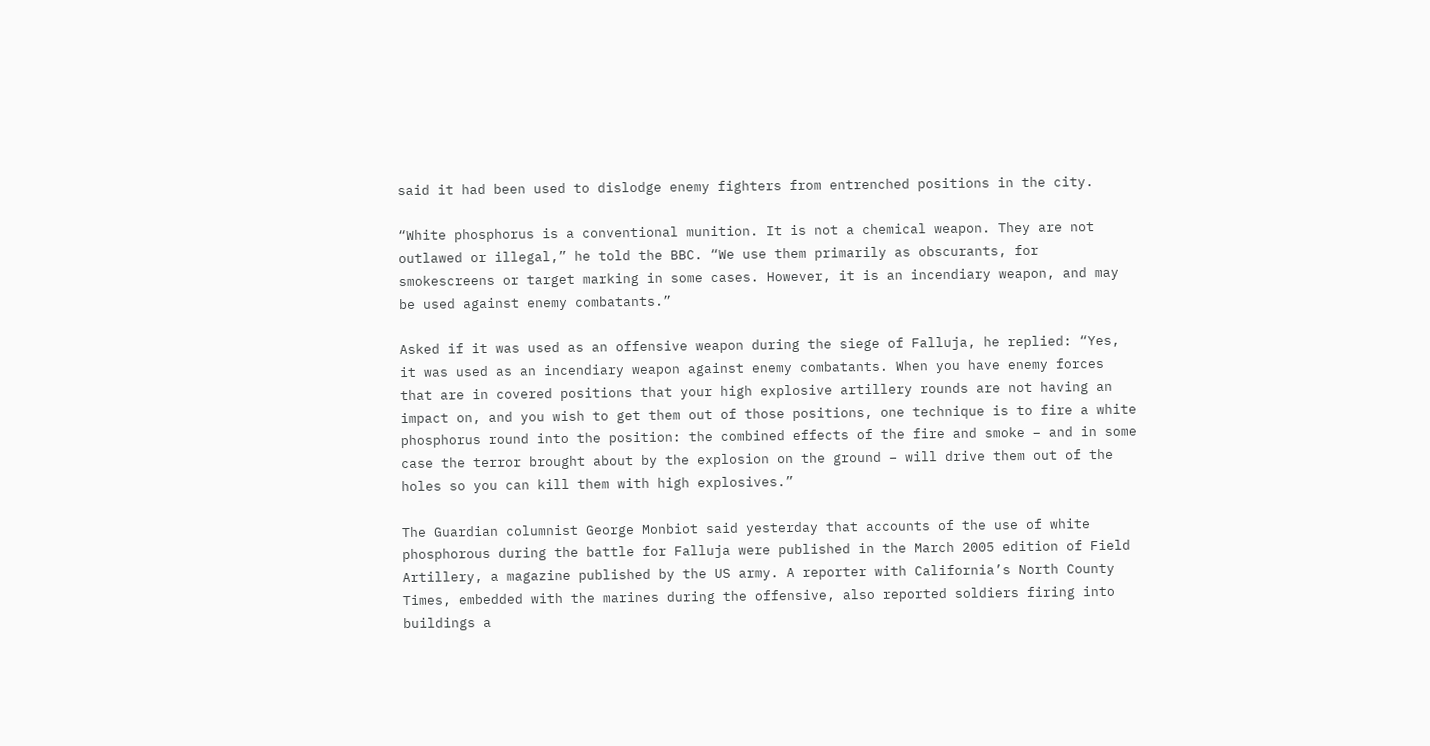said it had been used to dislodge enemy fighters from entrenched positions in the city.

“White phosphorus is a conventional munition. It is not a chemical weapon. They are not outlawed or illegal,” he told the BBC. “We use them primarily as obscurants, for smokescreens or target marking in some cases. However, it is an incendiary weapon, and may be used against enemy combatants.”

Asked if it was used as an offensive weapon during the siege of Falluja, he replied: “Yes, it was used as an incendiary weapon against enemy combatants. When you have enemy forces that are in covered positions that your high explosive artillery rounds are not having an impact on, and you wish to get them out of those positions, one technique is to fire a white phosphorus round into the position: the combined effects of the fire and smoke – and in some case the terror brought about by the explosion on the ground – will drive them out of the holes so you can kill them with high explosives.”

The Guardian columnist George Monbiot said yesterday that accounts of the use of white phosphorous during the battle for Falluja were published in the March 2005 edition of Field Artillery, a magazine published by the US army. A reporter with California’s North County Times, embedded with the marines during the offensive, also reported soldiers firing into buildings a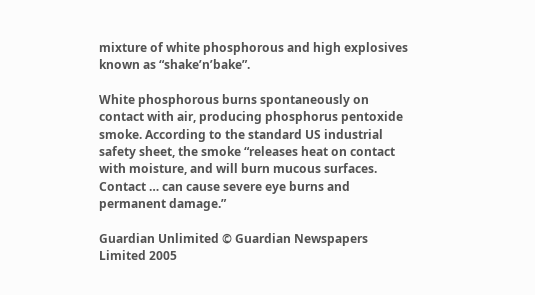mixture of white phosphorous and high explosives known as “shake’n’bake”.

White phosphorous burns spontaneously on contact with air, producing phosphorus pentoxide smoke. According to the standard US industrial safety sheet, the smoke “releases heat on contact with moisture, and will burn mucous surfaces. Contact … can cause severe eye burns and permanent damage.”

Guardian Unlimited © Guardian Newspapers Limited 2005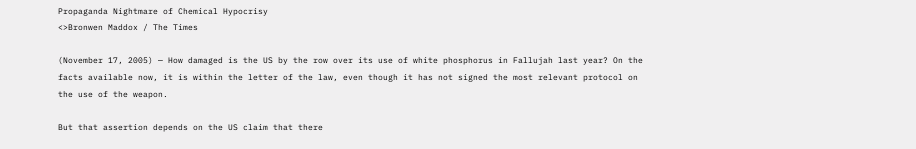Propaganda Nightmare of Chemical Hypocrisy
<>Bronwen Maddox / The Times

(November 17, 2005) — How damaged is the US by the row over its use of white phosphorus in Fallujah last year? On the facts available now, it is within the letter of the law, even though it has not signed the most relevant protocol on the use of the weapon.

But that assertion depends on the US claim that there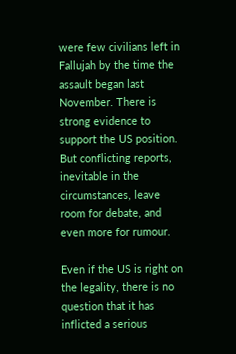were few civilians left in Fallujah by the time the assault began last November. There is strong evidence to support the US position. But conflicting reports, inevitable in the circumstances, leave room for debate, and even more for rumour.

Even if the US is right on the legality, there is no question that it has inflicted a serious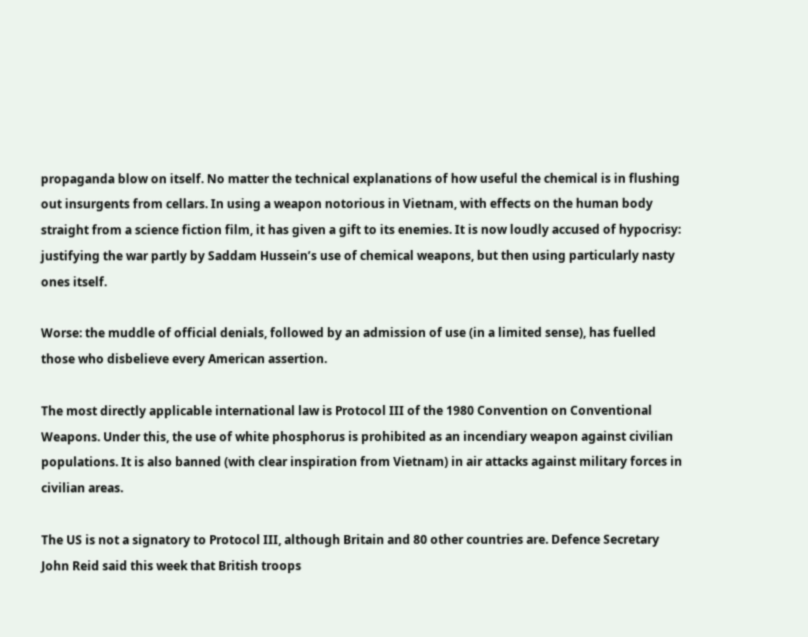propaganda blow on itself. No matter the technical explanations of how useful the chemical is in flushing out insurgents from cellars. In using a weapon notorious in Vietnam, with effects on the human body straight from a science fiction film, it has given a gift to its enemies. It is now loudly accused of hypocrisy: justifying the war partly by Saddam Hussein’s use of chemical weapons, but then using particularly nasty ones itself.

Worse: the muddle of official denials, followed by an admission of use (in a limited sense), has fuelled those who disbelieve every American assertion.

The most directly applicable international law is Protocol III of the 1980 Convention on Conventional Weapons. Under this, the use of white phosphorus is prohibited as an incendiary weapon against civilian populations. It is also banned (with clear inspiration from Vietnam) in air attacks against military forces in civilian areas.

The US is not a signatory to Protocol III, although Britain and 80 other countries are. Defence Secretary John Reid said this week that British troops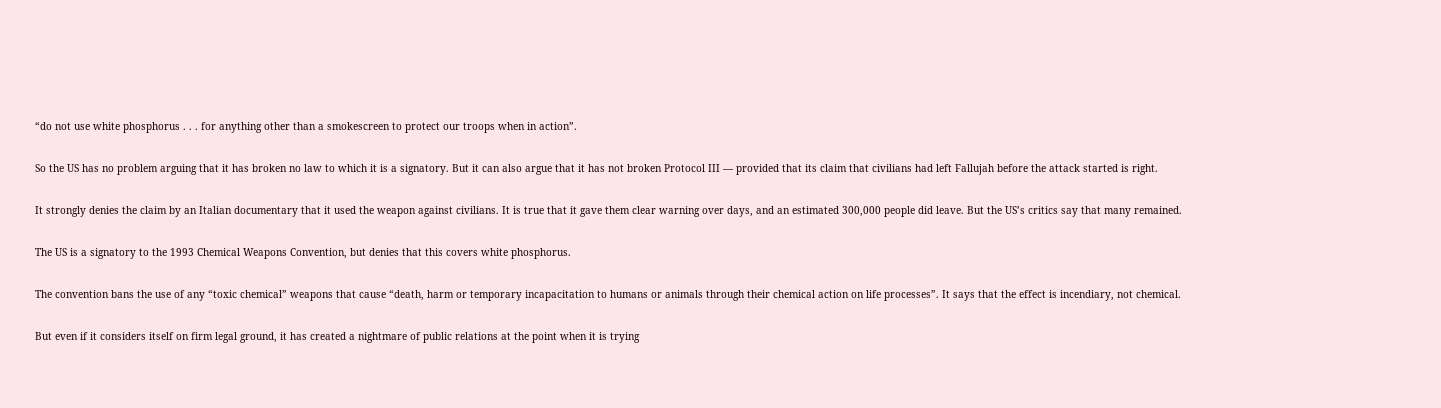“do not use white phosphorus . . . for anything other than a smokescreen to protect our troops when in action”.

So the US has no problem arguing that it has broken no law to which it is a signatory. But it can also argue that it has not broken Protocol III — provided that its claim that civilians had left Fallujah before the attack started is right.

It strongly denies the claim by an Italian documentary that it used the weapon against civilians. It is true that it gave them clear warning over days, and an estimated 300,000 people did leave. But the US’s critics say that many remained.

The US is a signatory to the 1993 Chemical Weapons Convention, but denies that this covers white phosphorus.

The convention bans the use of any “toxic chemical” weapons that cause “death, harm or temporary incapacitation to humans or animals through their chemical action on life processes”. It says that the effect is incendiary, not chemical.

But even if it considers itself on firm legal ground, it has created a nightmare of public relations at the point when it is trying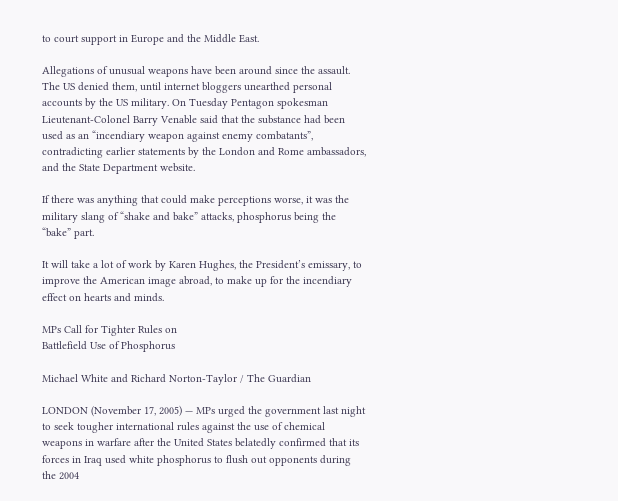to court support in Europe and the Middle East.

Allegations of unusual weapons have been around since the assault. The US denied them, until internet bloggers unearthed personal accounts by the US military. On Tuesday Pentagon spokesman Lieutenant-Colonel Barry Venable said that the substance had been used as an “incendiary weapon against enemy combatants”, contradicting earlier statements by the London and Rome ambassadors, and the State Department website.

If there was anything that could make perceptions worse, it was the military slang of “shake and bake” attacks, phosphorus being the “bake” part.

It will take a lot of work by Karen Hughes, the President’s emissary, to improve the American image abroad, to make up for the incendiary effect on hearts and minds.

MPs Call for Tighter Rules on
Battlefield Use of Phosphorus

Michael White and Richard Norton-Taylor / The Guardian

LONDON (November 17, 2005) — MPs urged the government last night to seek tougher international rules against the use of chemical weapons in warfare after the United States belatedly confirmed that its forces in Iraq used white phosphorus to flush out opponents during the 2004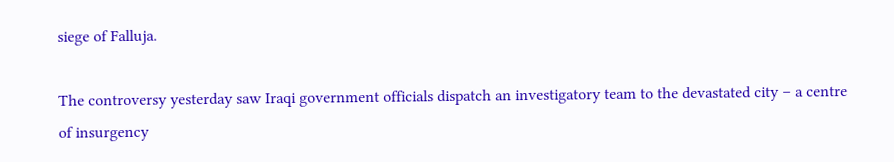siege of Falluja.

The controversy yesterday saw Iraqi government officials dispatch an investigatory team to the devastated city – a centre of insurgency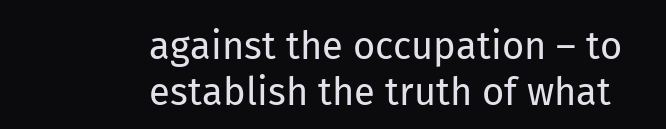against the occupation – to establish the truth of what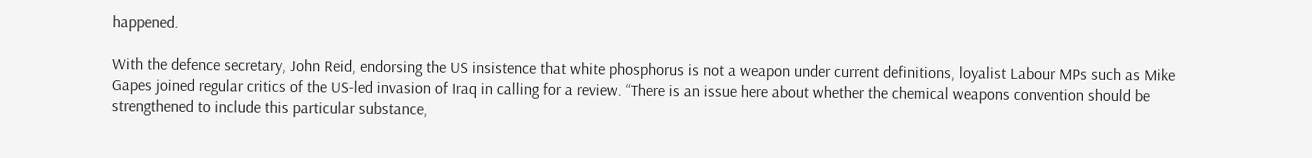happened.

With the defence secretary, John Reid, endorsing the US insistence that white phosphorus is not a weapon under current definitions, loyalist Labour MPs such as Mike Gapes joined regular critics of the US-led invasion of Iraq in calling for a review. “There is an issue here about whether the chemical weapons convention should be strengthened to include this particular substance,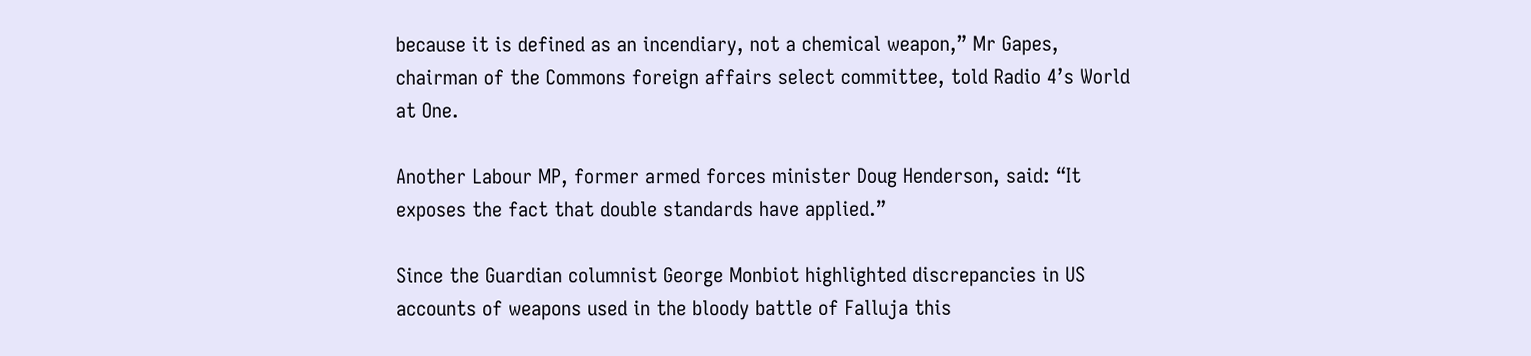because it is defined as an incendiary, not a chemical weapon,” Mr Gapes, chairman of the Commons foreign affairs select committee, told Radio 4’s World at One.

Another Labour MP, former armed forces minister Doug Henderson, said: “It exposes the fact that double standards have applied.”

Since the Guardian columnist George Monbiot highlighted discrepancies in US accounts of weapons used in the bloody battle of Falluja this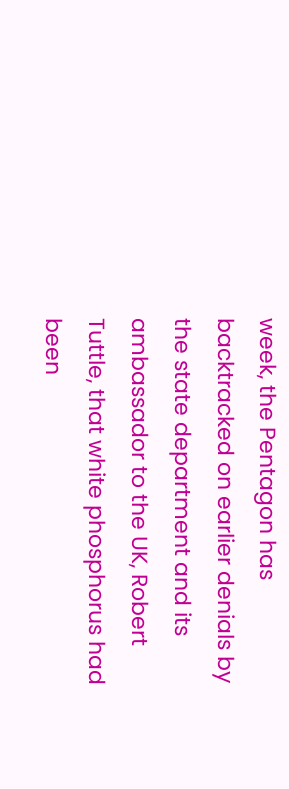week, the Pentagon has backtracked on earlier denials by the state department and its ambassador to the UK, Robert Tuttle, that white phosphorus had been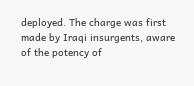deployed. The charge was first made by Iraqi insurgents, aware of the potency of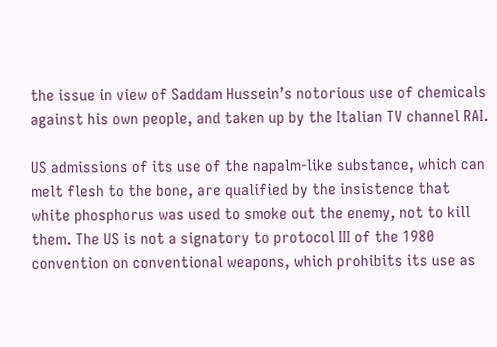the issue in view of Saddam Hussein’s notorious use of chemicals against his own people, and taken up by the Italian TV channel RAI.

US admissions of its use of the napalm-like substance, which can melt flesh to the bone, are qualified by the insistence that white phosphorus was used to smoke out the enemy, not to kill them. The US is not a signatory to protocol III of the 1980 convention on conventional weapons, which prohibits its use as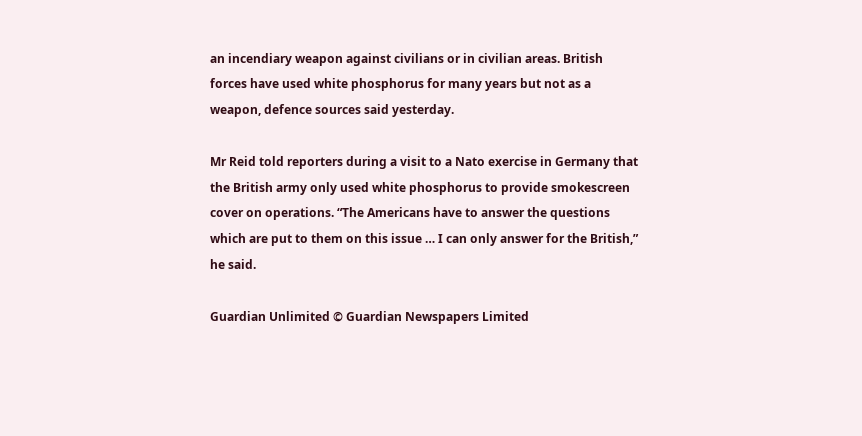an incendiary weapon against civilians or in civilian areas. British forces have used white phosphorus for many years but not as a weapon, defence sources said yesterday.

Mr Reid told reporters during a visit to a Nato exercise in Germany that the British army only used white phosphorus to provide smokescreen cover on operations. “The Americans have to answer the questions which are put to them on this issue … I can only answer for the British,” he said.

Guardian Unlimited © Guardian Newspapers Limited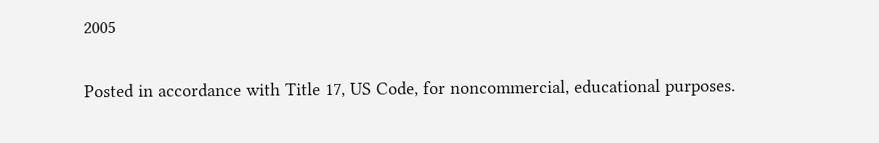2005

Posted in accordance with Title 17, US Code, for noncommercial, educational purposes.